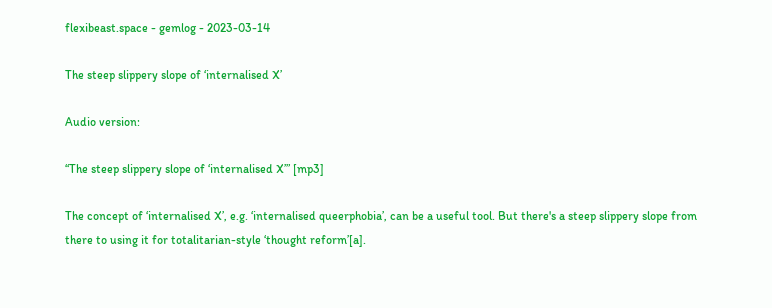flexibeast.space - gemlog - 2023-03-14

The steep slippery slope of ‘internalised X’

Audio version:

“The steep slippery slope of ‘internalised X’” [mp3]

The concept of ‘internalised X’, e.g. ‘internalised queerphobia’, can be a useful tool. But there's a steep slippery slope from there to using it for totalitarian-style ‘thought reform’[a].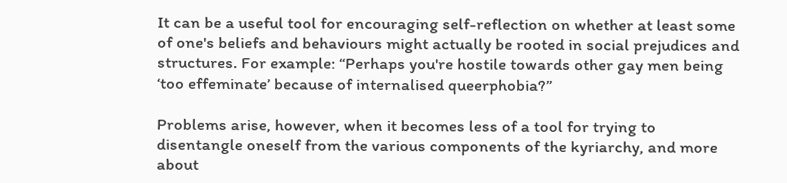It can be a useful tool for encouraging self-reflection on whether at least some of one's beliefs and behaviours might actually be rooted in social prejudices and structures. For example: “Perhaps you're hostile towards other gay men being ‘too effeminate’ because of internalised queerphobia?”

Problems arise, however, when it becomes less of a tool for trying to disentangle oneself from the various components of the kyriarchy, and more about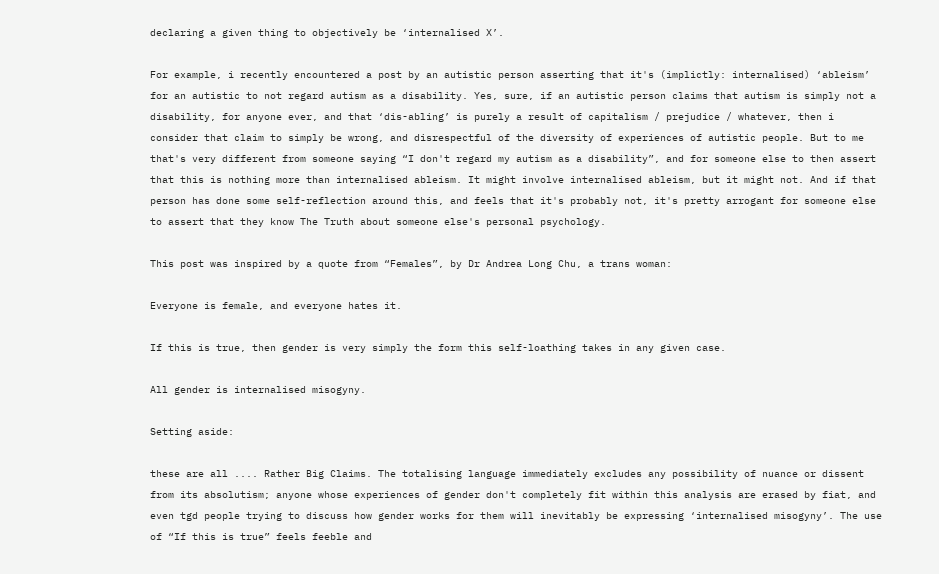declaring a given thing to objectively be ‘internalised X’.

For example, i recently encountered a post by an autistic person asserting that it's (implictly: internalised) ‘ableism’ for an autistic to not regard autism as a disability. Yes, sure, if an autistic person claims that autism is simply not a disability, for anyone ever, and that ‘dis-abling’ is purely a result of capitalism / prejudice / whatever, then i consider that claim to simply be wrong, and disrespectful of the diversity of experiences of autistic people. But to me that's very different from someone saying “I don't regard my autism as a disability”, and for someone else to then assert that this is nothing more than internalised ableism. It might involve internalised ableism, but it might not. And if that person has done some self-reflection around this, and feels that it's probably not, it's pretty arrogant for someone else to assert that they know The Truth about someone else's personal psychology.

This post was inspired by a quote from “Females”, by Dr Andrea Long Chu, a trans woman:

Everyone is female, and everyone hates it.

If this is true, then gender is very simply the form this self-loathing takes in any given case.

All gender is internalised misogyny.

Setting aside:

these are all .... Rather Big Claims. The totalising language immediately excludes any possibility of nuance or dissent from its absolutism; anyone whose experiences of gender don't completely fit within this analysis are erased by fiat, and even tgd people trying to discuss how gender works for them will inevitably be expressing ‘internalised misogyny’. The use of “If this is true” feels feeble and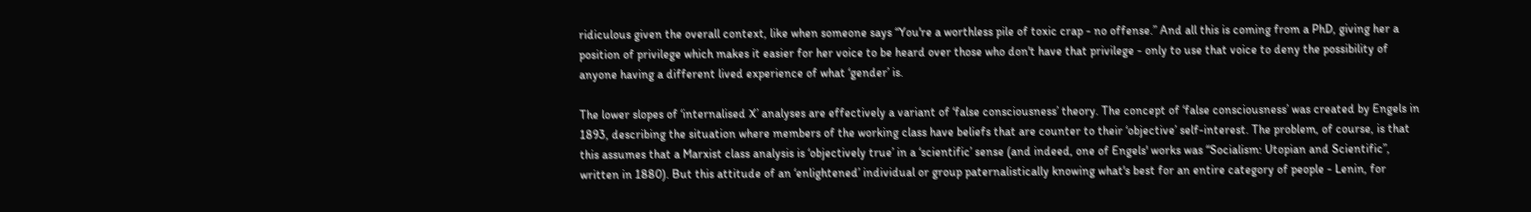ridiculous given the overall context, like when someone says “You're a worthless pile of toxic crap - no offense.” And all this is coming from a PhD, giving her a position of privilege which makes it easier for her voice to be heard over those who don't have that privilege - only to use that voice to deny the possibility of anyone having a different lived experience of what ‘gender’ is.

The lower slopes of ‘internalised X’ analyses are effectively a variant of ‘false consciousness’ theory. The concept of ‘false consciousness’ was created by Engels in 1893, describing the situation where members of the working class have beliefs that are counter to their ‘objective’ self-interest. The problem, of course, is that this assumes that a Marxist class analysis is ‘objectively true’ in a ‘scientific’ sense (and indeed, one of Engels' works was “Socialism: Utopian and Scientific”, written in 1880). But this attitude of an ‘enlightened’ individual or group paternalistically knowing what's best for an entire category of people - Lenin, for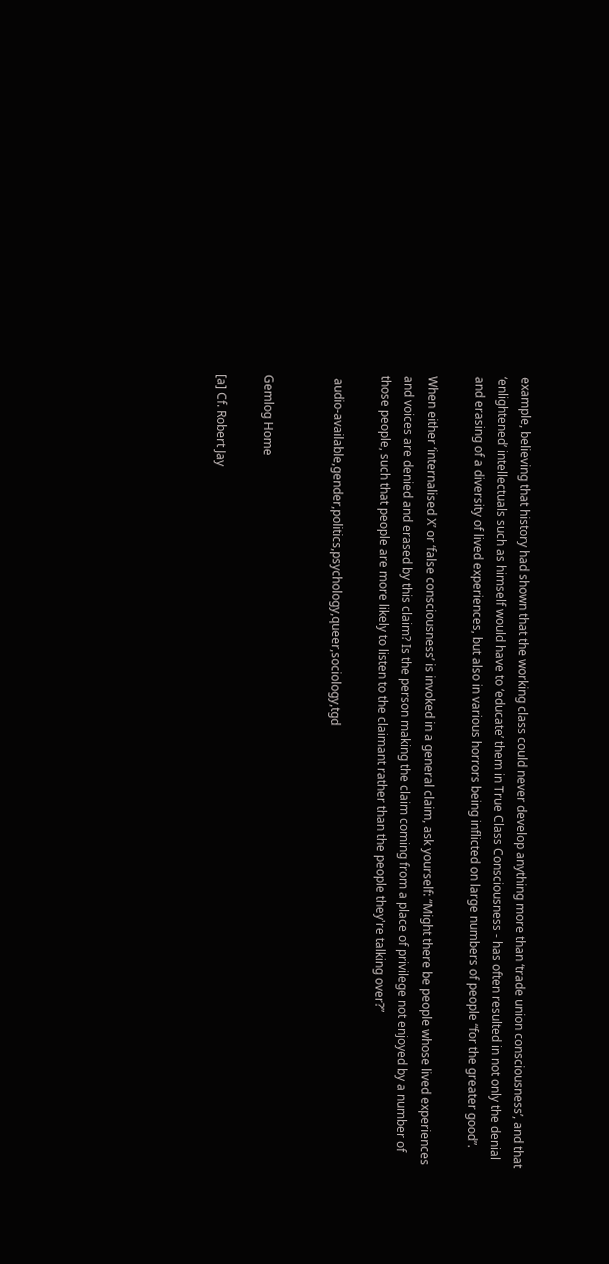example, believing that history had shown that the working class could never develop anything more than ‘trade union consciousness’, and that ‘enlightened’ intellectuals such as himself would have to ‘educate’ them in True Class Consciousness - has often resulted in not only the denial and erasing of a diversity of lived experiences, but also in various horrors being inflicted on large numbers of people “for the greater good”.

When either ‘internalised X’ or ‘false consciousness’ is invoked in a general claim, ask yourself: “Might there be people whose lived experiences and voices are denied and erased by this claim? Is the person making the claim coming from a place of privilege not enjoyed by a number of those people, such that people are more likely to listen to the claimant rather than the people they're talking over?”

 audio‑available,gender,politics,psychology,queer,sociology,tgd


Gemlog Home

[a] Cf. Robert Jay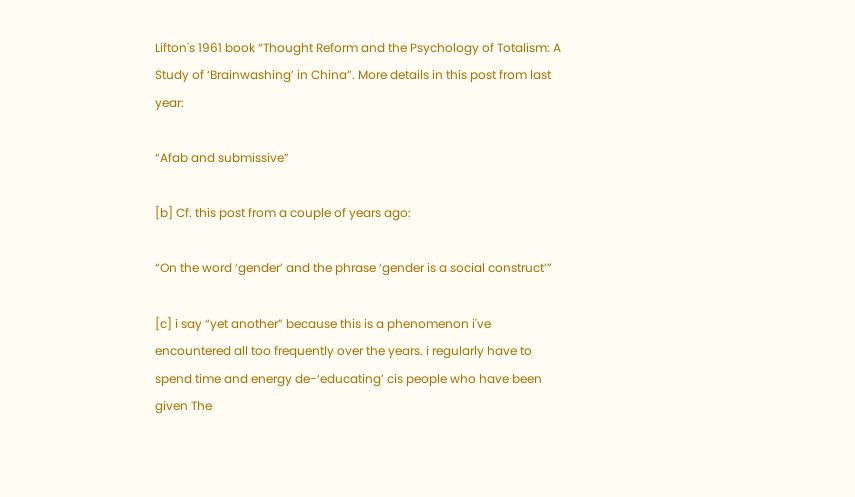Lifton's 1961 book “Thought Reform and the Psychology of Totalism: A Study of ‘Brainwashing’ in China”. More details in this post from last year:

“Afab and submissive”

[b] Cf. this post from a couple of years ago:

“On the word ‘gender’ and the phrase ‘gender is a social construct’”

[c] i say “yet another” because this is a phenomenon i've encountered all too frequently over the years. i regularly have to spend time and energy de-‘educating’ cis people who have been given The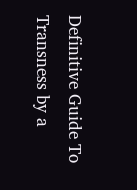Definitive Guide To Transness by a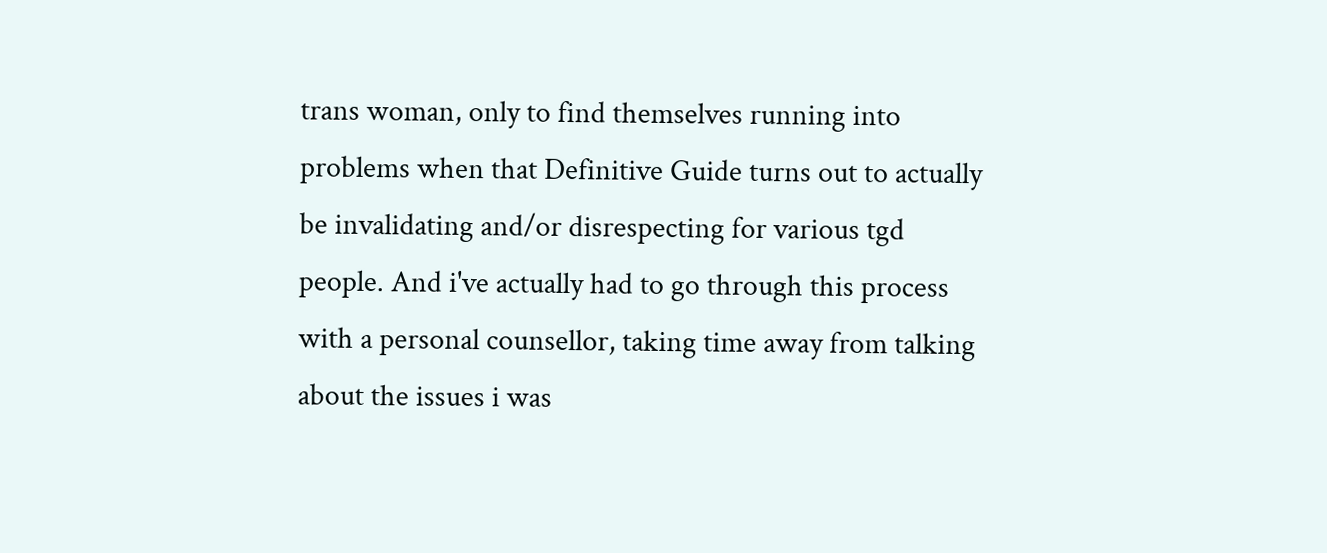trans woman, only to find themselves running into problems when that Definitive Guide turns out to actually be invalidating and/or disrespecting for various tgd people. And i've actually had to go through this process with a personal counsellor, taking time away from talking about the issues i was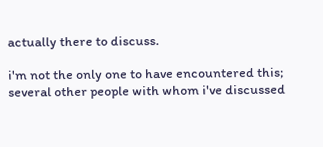actually there to discuss.

i'm not the only one to have encountered this; several other people with whom i've discussed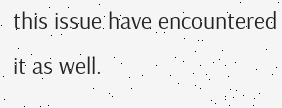this issue have encountered it as well.